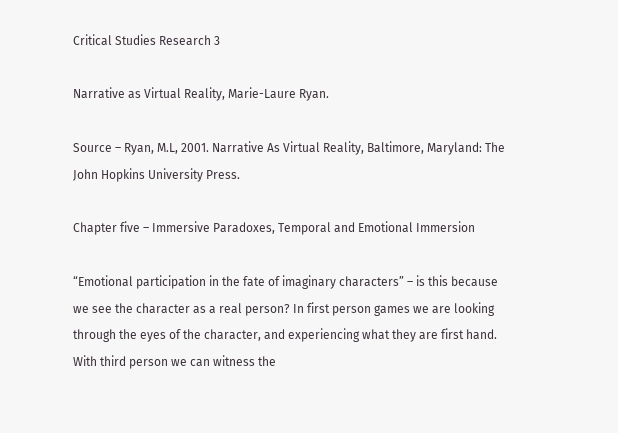Critical Studies Research 3

Narrative as Virtual Reality, Marie-Laure Ryan.

Source – Ryan, M.L, 2001. Narrative As Virtual Reality, Baltimore, Maryland: The John Hopkins University Press.

Chapter five – Immersive Paradoxes, Temporal and Emotional Immersion

“Emotional participation in the fate of imaginary characters” – is this because we see the character as a real person? In first person games we are looking through the eyes of the character, and experiencing what they are first hand. With third person we can witness the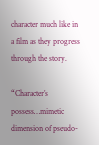character much like in a film as they progress through the story.

“Character’s possess…mimetic dimension of pseudo-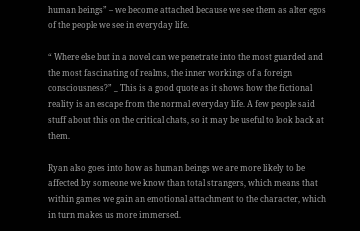human beings” – we become attached because we see them as alter egos of the people we see in everyday life.

“ Where else but in a novel can we penetrate into the most guarded and the most fascinating of realms, the inner workings of a foreign consciousness?” _ This is a good quote as it shows how the fictional reality is an escape from the normal everyday life. A few people said stuff about this on the critical chats, so it may be useful to look back at them.

Ryan also goes into how as human beings we are more likely to be affected by someone we know than total strangers, which means that within games we gain an emotional attachment to the character, which in turn makes us more immersed.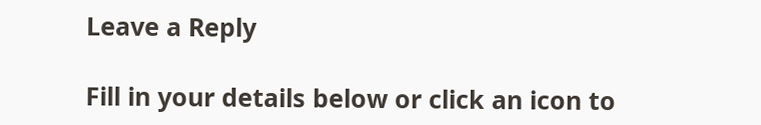Leave a Reply

Fill in your details below or click an icon to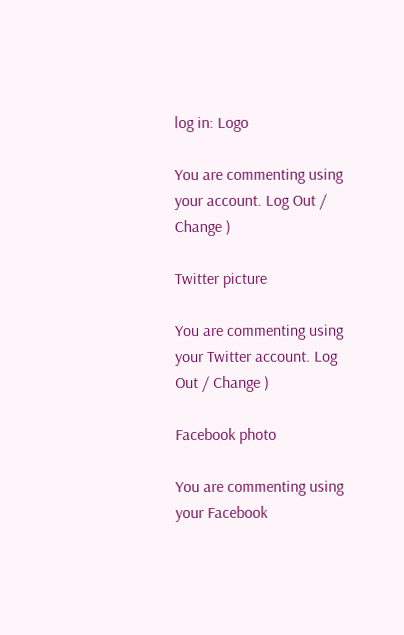log in: Logo

You are commenting using your account. Log Out / Change )

Twitter picture

You are commenting using your Twitter account. Log Out / Change )

Facebook photo

You are commenting using your Facebook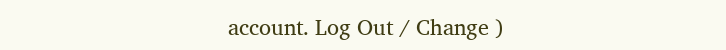account. Log Out / Change )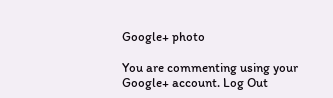Google+ photo

You are commenting using your Google+ account. Log Out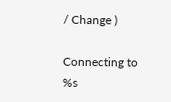/ Change )

Connecting to %s